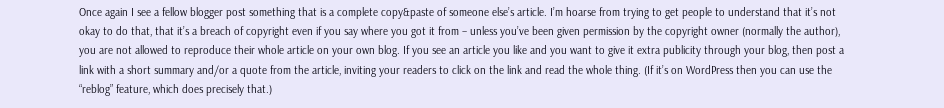Once again I see a fellow blogger post something that is a complete copy&paste of someone else’s article. I’m hoarse from trying to get people to understand that it’s not okay to do that, that it’s a breach of copyright even if you say where you got it from – unless you’ve been given permission by the copyright owner (normally the author), you are not allowed to reproduce their whole article on your own blog. If you see an article you like and you want to give it extra publicity through your blog, then post a link with a short summary and/or a quote from the article, inviting your readers to click on the link and read the whole thing. (If it’s on WordPress then you can use the “reblog” feature, which does precisely that.)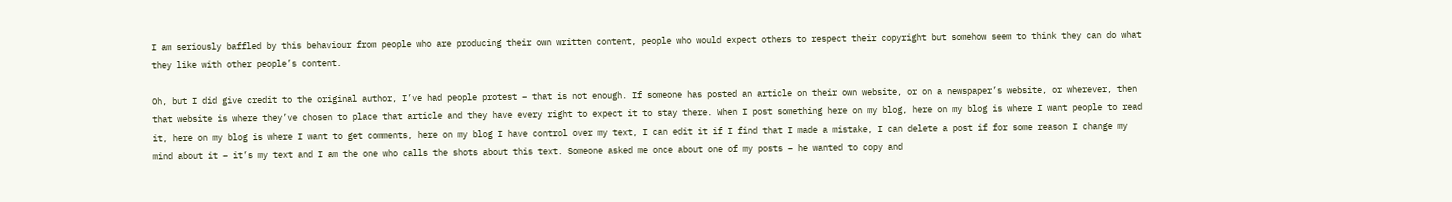I am seriously baffled by this behaviour from people who are producing their own written content, people who would expect others to respect their copyright but somehow seem to think they can do what they like with other people’s content.

Oh, but I did give credit to the original author, I’ve had people protest – that is not enough. If someone has posted an article on their own website, or on a newspaper’s website, or wherever, then that website is where they’ve chosen to place that article and they have every right to expect it to stay there. When I post something here on my blog, here on my blog is where I want people to read it, here on my blog is where I want to get comments, here on my blog I have control over my text, I can edit it if I find that I made a mistake, I can delete a post if for some reason I change my mind about it – it’s my text and I am the one who calls the shots about this text. Someone asked me once about one of my posts – he wanted to copy and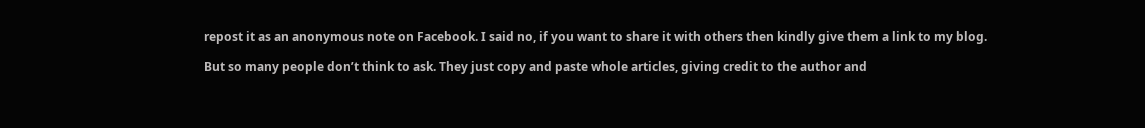repost it as an anonymous note on Facebook. I said no, if you want to share it with others then kindly give them a link to my blog.

But so many people don’t think to ask. They just copy and paste whole articles, giving credit to the author and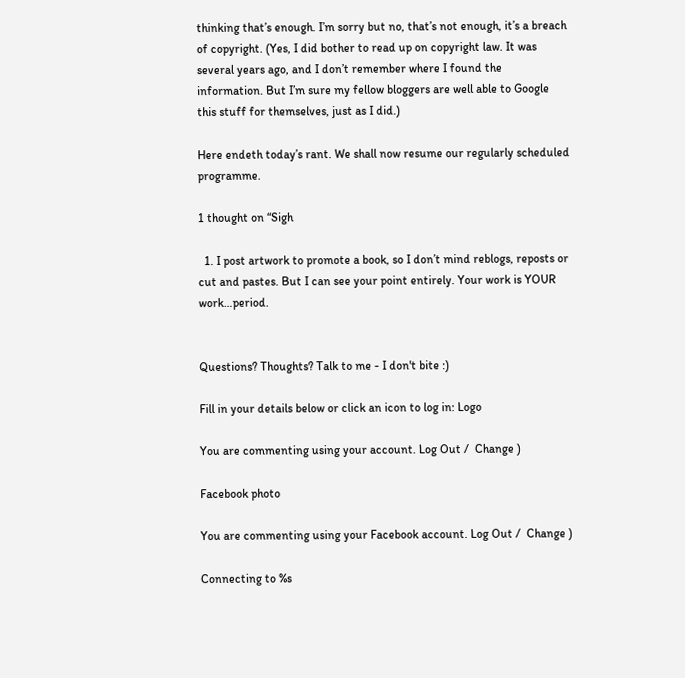thinking that’s enough. I’m sorry but no, that’s not enough, it’s a breach of copyright. (Yes, I did bother to read up on copyright law. It was several years ago, and I don’t remember where I found the information. But I’m sure my fellow bloggers are well able to Google this stuff for themselves, just as I did.)

Here endeth today’s rant. We shall now resume our regularly scheduled programme.

1 thought on “Sigh

  1. I post artwork to promote a book, so I don’t mind reblogs, reposts or cut and pastes. But I can see your point entirely. Your work is YOUR work…period.


Questions? Thoughts? Talk to me - I don't bite :)

Fill in your details below or click an icon to log in: Logo

You are commenting using your account. Log Out /  Change )

Facebook photo

You are commenting using your Facebook account. Log Out /  Change )

Connecting to %s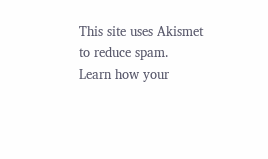This site uses Akismet to reduce spam. Learn how your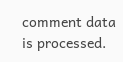comment data is processed.